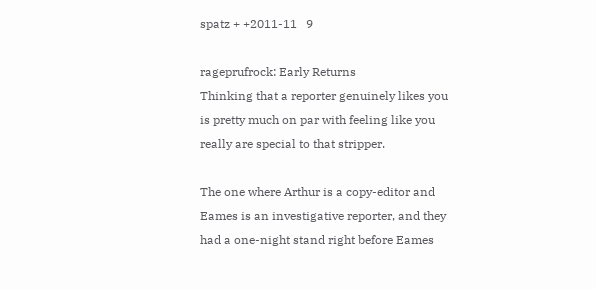spatz + +2011-11   9

rageprufrock: Early Returns
Thinking that a reporter genuinely likes you is pretty much on par with feeling like you really are special to that stripper.

The one where Arthur is a copy-editor and Eames is an investigative reporter, and they had a one-night stand right before Eames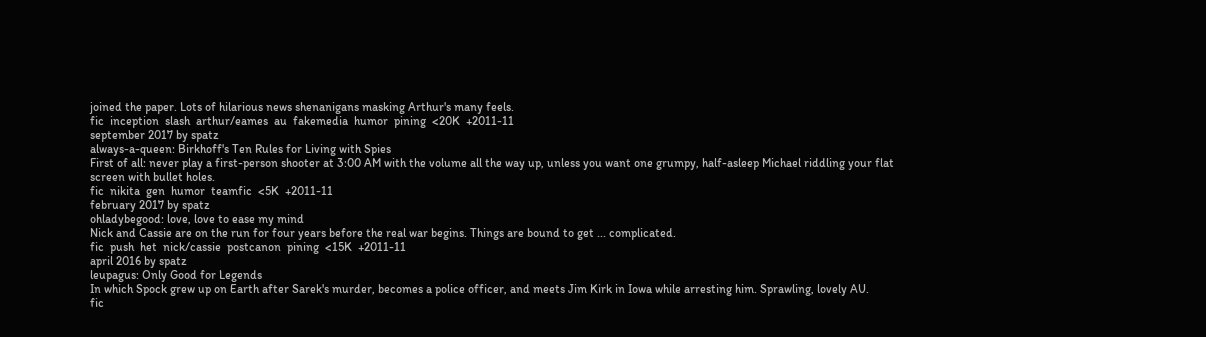joined the paper. Lots of hilarious news shenanigans masking Arthur's many feels.
fic  inception  slash  arthur/eames  au  fakemedia  humor  pining  <20K  +2011-11
september 2017 by spatz
always-a-queen: Birkhoff's Ten Rules for Living with Spies
First of all: never play a first-person shooter at 3:00 AM with the volume all the way up, unless you want one grumpy, half-asleep Michael riddling your flat screen with bullet holes.
fic  nikita  gen  humor  teamfic  <5K  +2011-11
february 2017 by spatz
ohladybegood: love, love to ease my mind
Nick and Cassie are on the run for four years before the real war begins. Things are bound to get ... complicated.
fic  push  het  nick/cassie  postcanon  pining  <15K  +2011-11
april 2016 by spatz
leupagus: Only Good for Legends
In which Spock grew up on Earth after Sarek's murder, becomes a police officer, and meets Jim Kirk in Iowa while arresting him. Sprawling, lovely AU.
fic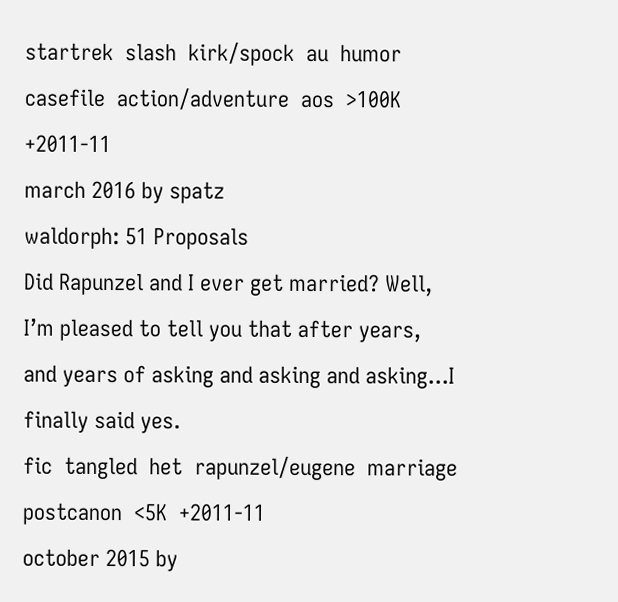startrek  slash  kirk/spock  au  humor  casefile  action/adventure  aos  >100K  +2011-11
march 2016 by spatz
waldorph: 51 Proposals
Did Rapunzel and I ever get married? Well, I’m pleased to tell you that after years, and years of asking and asking and asking...I finally said yes.
fic  tangled  het  rapunzel/eugene  marriage  postcanon  <5K  +2011-11
october 2015 by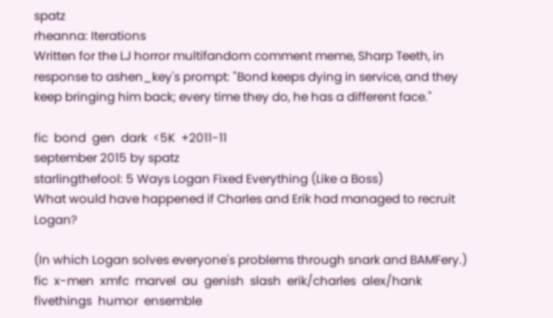spatz
rheanna: Iterations
Written for the LJ horror multifandom comment meme, Sharp Teeth, in response to ashen_key's prompt: "Bond keeps dying in service, and they keep bringing him back; every time they do, he has a different face."

fic  bond  gen  dark  <5K  +2011-11
september 2015 by spatz
starlingthefool: 5 Ways Logan Fixed Everything (Like a Boss)
What would have happened if Charles and Erik had managed to recruit Logan?

(In which Logan solves everyone's problems through snark and BAMFery.)
fic  x-men  xmfc  marvel  au  genish  slash  erik/charles  alex/hank  fivethings  humor  ensemble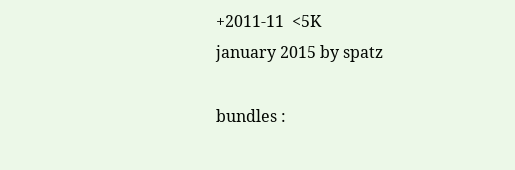+2011-11  <5K
january 2015 by spatz

bundles :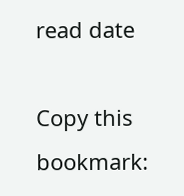read date

Copy this bookmark: